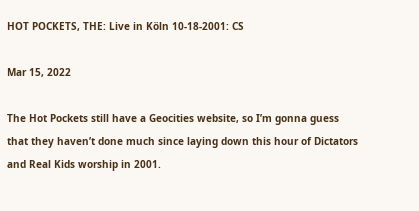HOT POCKETS, THE: Live in Köln 10-18-2001: CS

Mar 15, 2022

The Hot Pockets still have a Geocities website, so I’m gonna guess that they haven’t done much since laying down this hour of Dictators and Real Kids worship in 2001.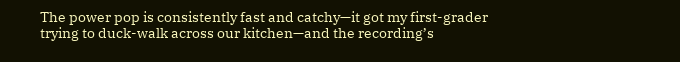The power pop is consistently fast and catchy—it got my first-grader trying to duck-walk across our kitchen—and the recording’s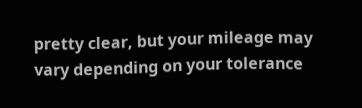pretty clear, but your mileage may vary depending on your tolerance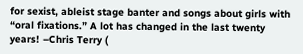for sexist, ableist stage banter and songs about girls with “oral fixations.” A lot has changed in the last twenty years! –Chris Terry (